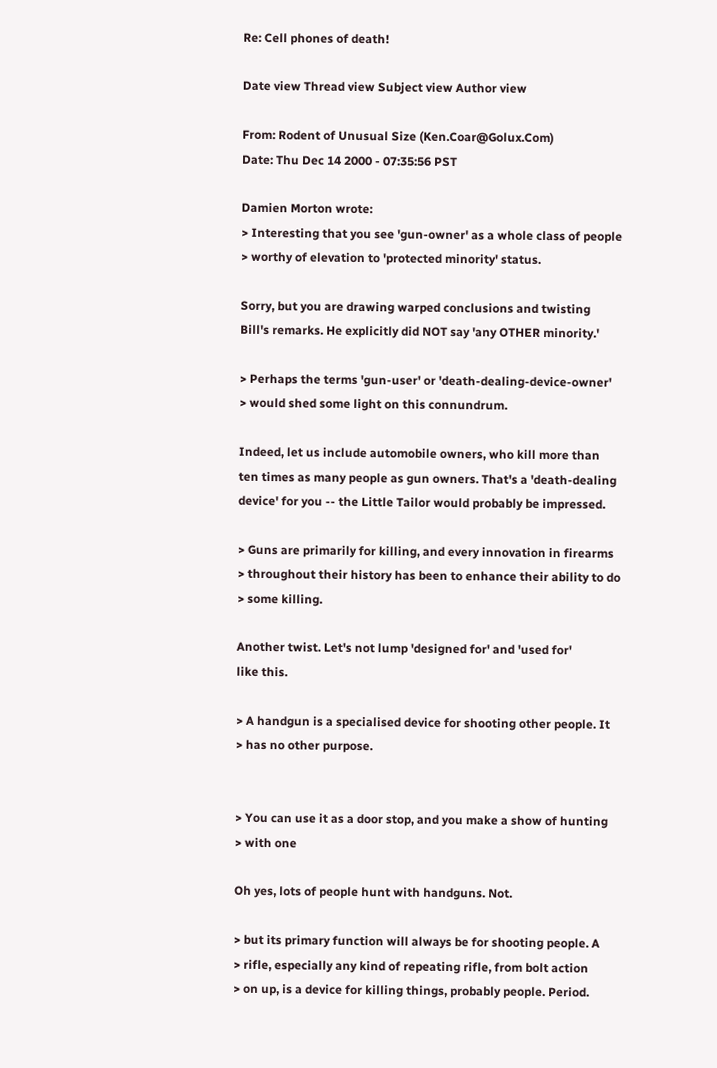Re: Cell phones of death!

Date view Thread view Subject view Author view

From: Rodent of Unusual Size (Ken.Coar@Golux.Com)
Date: Thu Dec 14 2000 - 07:35:56 PST

Damien Morton wrote:
> Interesting that you see 'gun-owner' as a whole class of people
> worthy of elevation to 'protected minority' status.

Sorry, but you are drawing warped conclusions and twisting
Bill's remarks. He explicitly did NOT say 'any OTHER minority.'

> Perhaps the terms 'gun-user' or 'death-dealing-device-owner'
> would shed some light on this connundrum.

Indeed, let us include automobile owners, who kill more than
ten times as many people as gun owners. That's a 'death-dealing
device' for you -- the Little Tailor would probably be impressed.

> Guns are primarily for killing, and every innovation in firearms
> throughout their history has been to enhance their ability to do
> some killing.

Another twist. Let's not lump 'designed for' and 'used for'
like this.

> A handgun is a specialised device for shooting other people. It
> has no other purpose.


> You can use it as a door stop, and you make a show of hunting
> with one

Oh yes, lots of people hunt with handguns. Not.

> but its primary function will always be for shooting people. A
> rifle, especially any kind of repeating rifle, from bolt action
> on up, is a device for killing things, probably people. Period.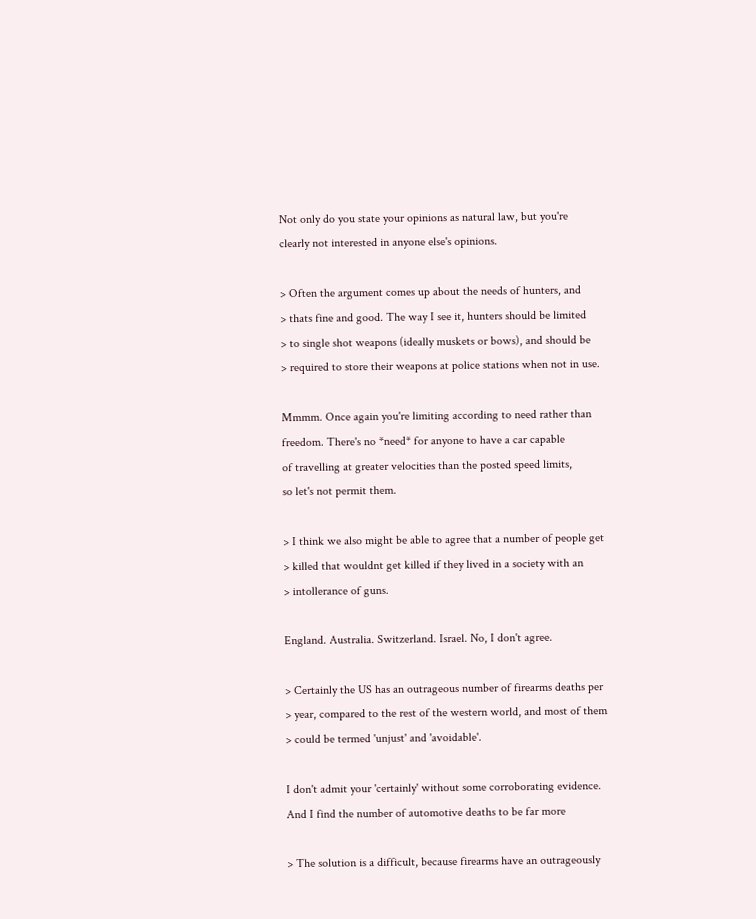Not only do you state your opinions as natural law, but you're
clearly not interested in anyone else's opinions.

> Often the argument comes up about the needs of hunters, and
> thats fine and good. The way I see it, hunters should be limited
> to single shot weapons (ideally muskets or bows), and should be
> required to store their weapons at police stations when not in use.

Mmmm. Once again you're limiting according to need rather than
freedom. There's no *need* for anyone to have a car capable
of travelling at greater velocities than the posted speed limits,
so let's not permit them.

> I think we also might be able to agree that a number of people get
> killed that wouldnt get killed if they lived in a society with an
> intollerance of guns.

England. Australia. Switzerland. Israel. No, I don't agree.

> Certainly the US has an outrageous number of firearms deaths per
> year, compared to the rest of the western world, and most of them
> could be termed 'unjust' and 'avoidable'.

I don't admit your 'certainly' without some corroborating evidence.
And I find the number of automotive deaths to be far more

> The solution is a difficult, because firearms have an outrageously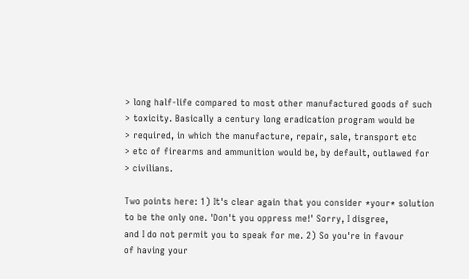> long half-life compared to most other manufactured goods of such
> toxicity. Basically a century long eradication program would be
> required, in which the manufacture, repair, sale, transport etc
> etc of firearms and ammunition would be, by default, outlawed for
> civilians.

Two points here: 1) It's clear again that you consider *your* solution
to be the only one. 'Don't you oppress me!' Sorry, I disgree,
and I do not permit you to speak for me. 2) So you're in favour
of having your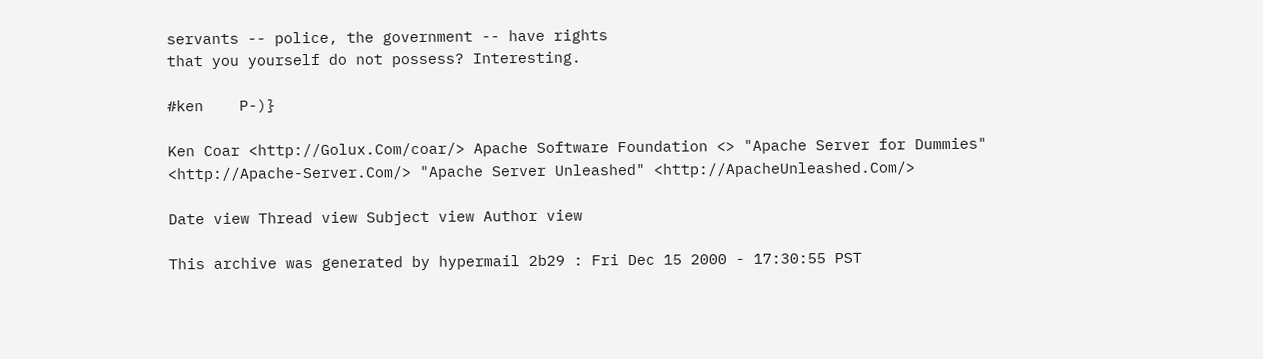servants -- police, the government -- have rights
that you yourself do not possess? Interesting.

#ken    P-)}

Ken Coar <http://Golux.Com/coar/> Apache Software Foundation <> "Apache Server for Dummies" <http://Apache-Server.Com/> "Apache Server Unleashed" <http://ApacheUnleashed.Com/>

Date view Thread view Subject view Author view

This archive was generated by hypermail 2b29 : Fri Dec 15 2000 - 17:30:55 PST